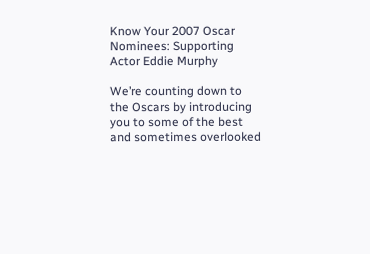Know Your 2007 Oscar Nominees: Supporting Actor Eddie Murphy

We’re counting down to the Oscars by introducing you to some of the best and sometimes overlooked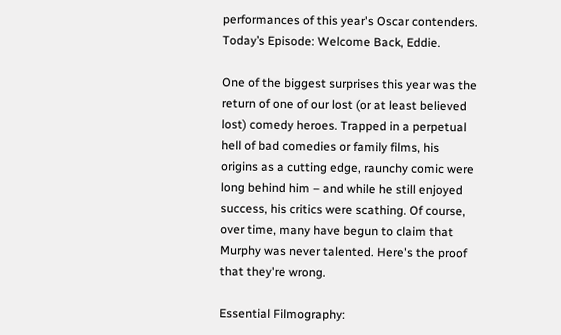performances of this year's Oscar contenders. Today’s Episode: Welcome Back, Eddie.

One of the biggest surprises this year was the return of one of our lost (or at least believed lost) comedy heroes. Trapped in a perpetual hell of bad comedies or family films, his origins as a cutting edge, raunchy comic were long behind him – and while he still enjoyed success, his critics were scathing. Of course, over time, many have begun to claim that Murphy was never talented. Here's the proof that they're wrong.

Essential Filmography: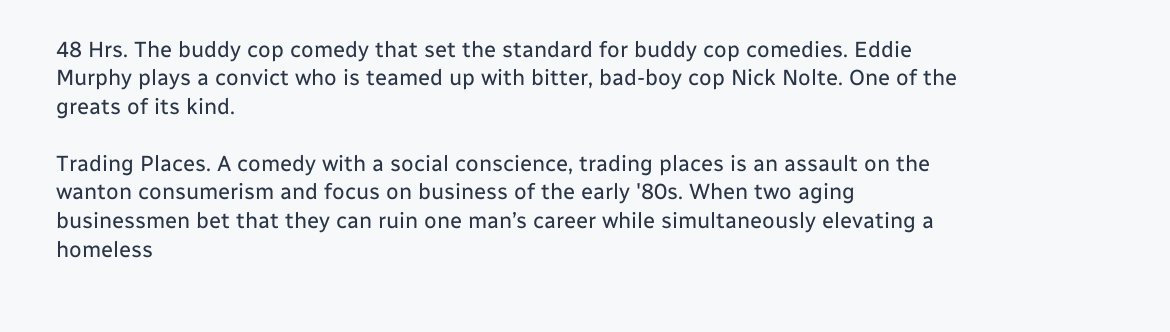48 Hrs. The buddy cop comedy that set the standard for buddy cop comedies. Eddie Murphy plays a convict who is teamed up with bitter, bad-boy cop Nick Nolte. One of the greats of its kind.

Trading Places. A comedy with a social conscience, trading places is an assault on the wanton consumerism and focus on business of the early '80s. When two aging businessmen bet that they can ruin one man’s career while simultaneously elevating a homeless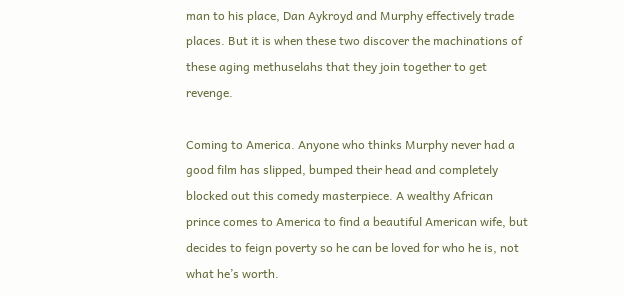man to his place, Dan Aykroyd and Murphy effectively trade places. But it is when these two discover the machinations of these aging methuselahs that they join together to get revenge.

Coming to America. Anyone who thinks Murphy never had a good film has slipped, bumped their head and completely blocked out this comedy masterpiece. A wealthy African prince comes to America to find a beautiful American wife, but decides to feign poverty so he can be loved for who he is, not what he’s worth.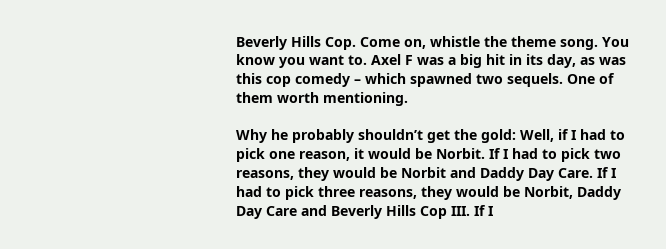Beverly Hills Cop. Come on, whistle the theme song. You know you want to. Axel F was a big hit in its day, as was this cop comedy – which spawned two sequels. One of them worth mentioning.

Why he probably shouldn’t get the gold: Well, if I had to pick one reason, it would be Norbit. If I had to pick two reasons, they would be Norbit and Daddy Day Care. If I had to pick three reasons, they would be Norbit, Daddy Day Care and Beverly Hills Cop III. If I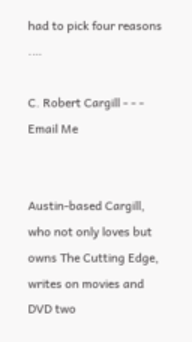had to pick four reasons .…

C. Robert Cargill - - - Email Me


Austin-based Cargill, who not only loves but owns The Cutting Edge, writes on movies and DVD two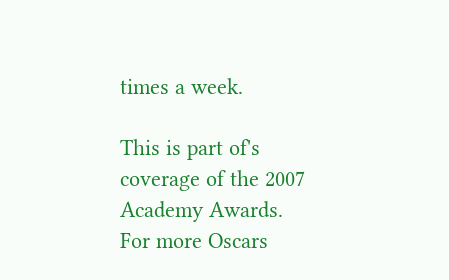times a week.

This is part of's coverage of the 2007 Academy Awards. For more Oscars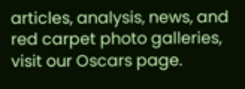articles, analysis, news, and red carpet photo galleries, visit our Oscars page.